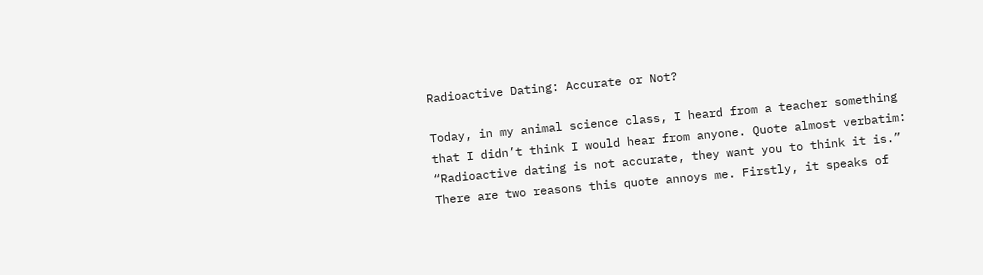Radioactive Dating: Accurate or Not?

Today, in my animal science class, I heard from a teacher something that I didn’t think I would hear from anyone. Quote almost verbatim: “Radioactive dating is not accurate, they want you to think it is.” There are two reasons this quote annoys me. Firstly, it speaks of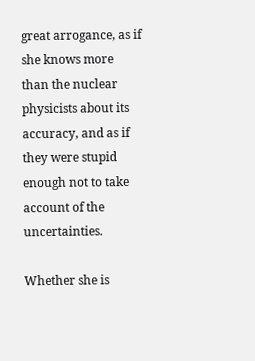great arrogance, as if she knows more than the nuclear physicists about its accuracy, and as if they were stupid enough not to take account of the uncertainties.

Whether she is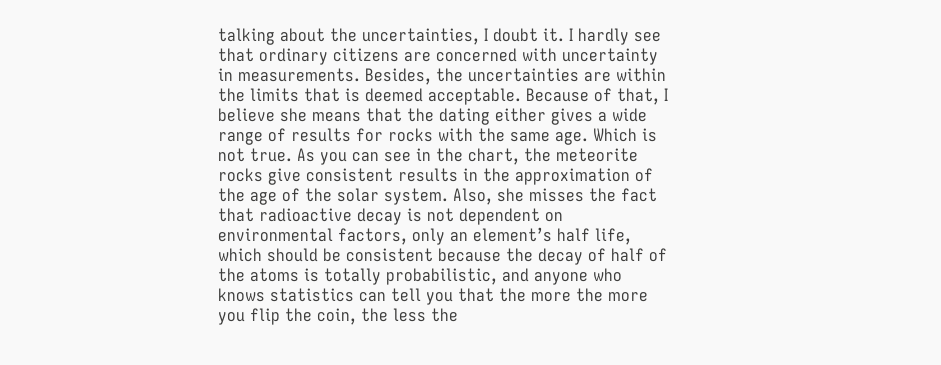talking about the uncertainties, I doubt it. I hardly see that ordinary citizens are concerned with uncertainty in measurements. Besides, the uncertainties are within the limits that is deemed acceptable. Because of that, I believe she means that the dating either gives a wide range of results for rocks with the same age. Which is not true. As you can see in the chart, the meteorite rocks give consistent results in the approximation of the age of the solar system. Also, she misses the fact that radioactive decay is not dependent on environmental factors, only an element’s half life, which should be consistent because the decay of half of the atoms is totally probabilistic, and anyone who knows statistics can tell you that the more the more you flip the coin, the less the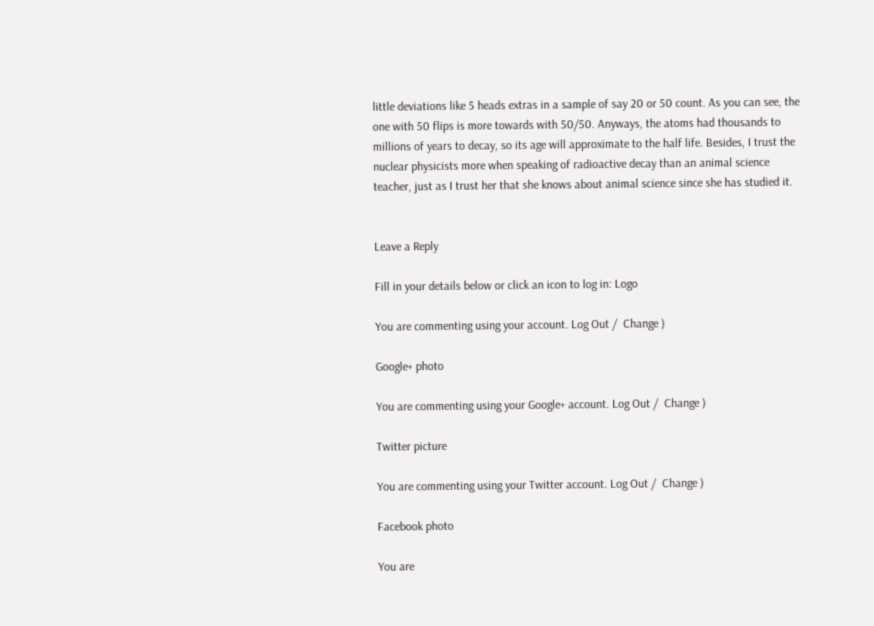little deviations like 5 heads extras in a sample of say 20 or 50 count. As you can see, the one with 50 flips is more towards with 50/50. Anyways, the atoms had thousands to millions of years to decay, so its age will approximate to the half life. Besides, I trust the nuclear physicists more when speaking of radioactive decay than an animal science teacher, just as I trust her that she knows about animal science since she has studied it.


Leave a Reply

Fill in your details below or click an icon to log in: Logo

You are commenting using your account. Log Out /  Change )

Google+ photo

You are commenting using your Google+ account. Log Out /  Change )

Twitter picture

You are commenting using your Twitter account. Log Out /  Change )

Facebook photo

You are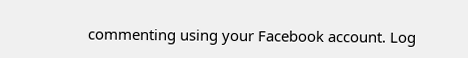commenting using your Facebook account. Log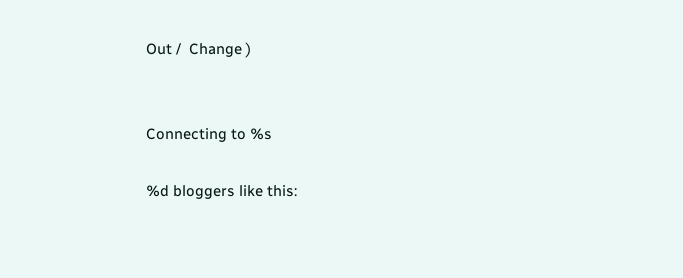Out /  Change )


Connecting to %s

%d bloggers like this: